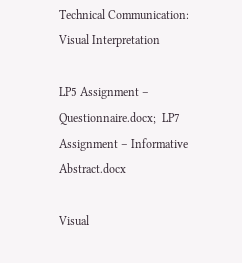Technical Communication: Visual Interpretation

LP5 Assignment – Questionnaire.docx;  LP7 Assignment – Informative Abstract.docx

Visual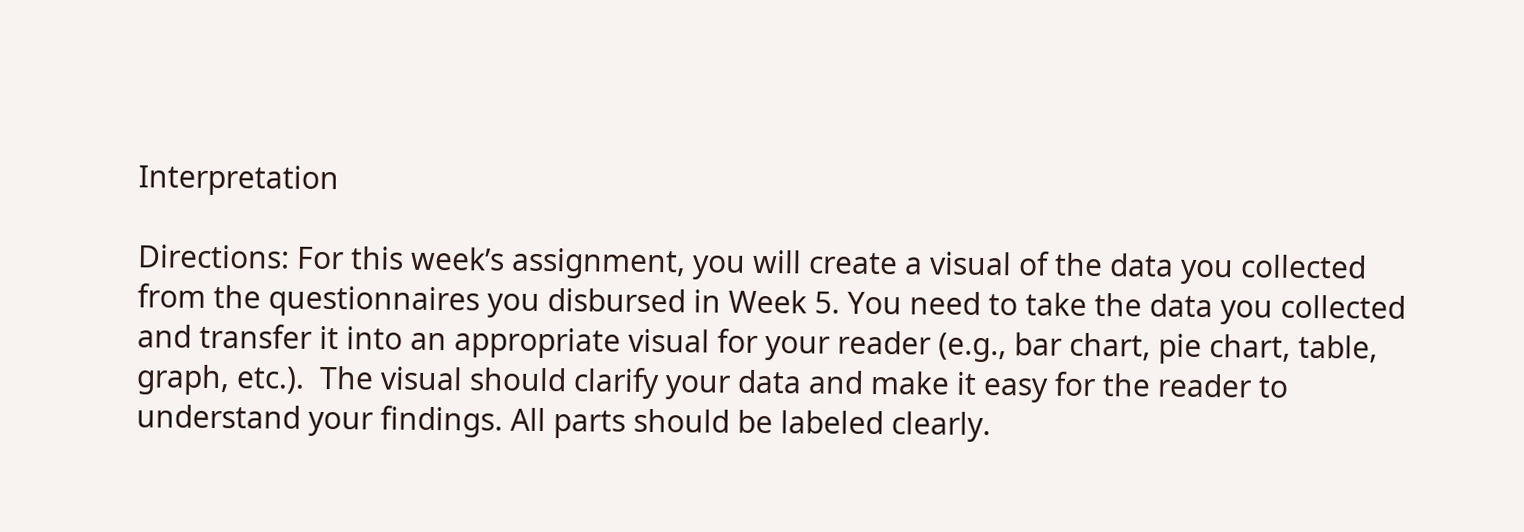Interpretation

Directions: For this week’s assignment, you will create a visual of the data you collected from the questionnaires you disbursed in Week 5. You need to take the data you collected and transfer it into an appropriate visual for your reader (e.g., bar chart, pie chart, table, graph, etc.).  The visual should clarify your data and make it easy for the reader to understand your findings. All parts should be labeled clearly.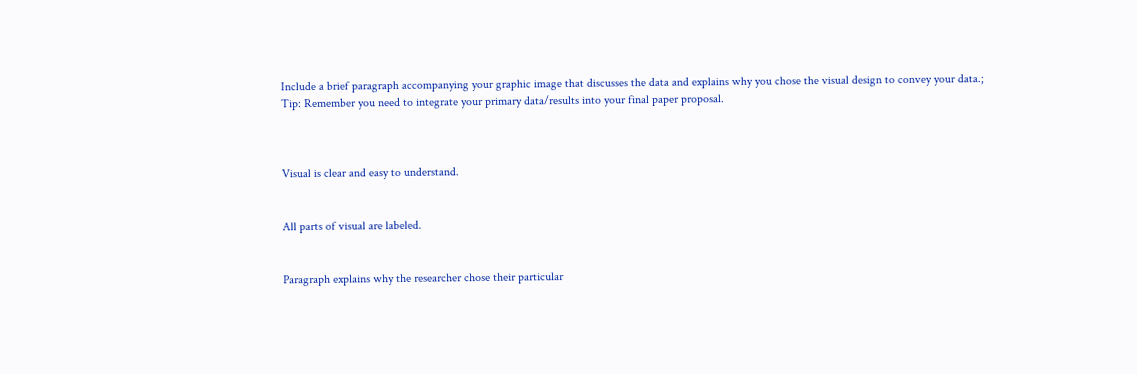Include a brief paragraph accompanying your graphic image that discusses the data and explains why you chose the visual design to convey your data.;
Tip: Remember you need to integrate your primary data/results into your final paper proposal.



Visual is clear and easy to understand.


All parts of visual are labeled.


Paragraph explains why the researcher chose their particular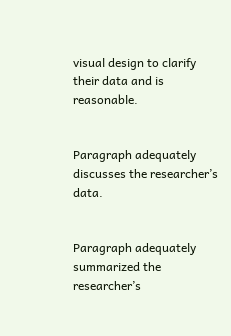visual design to clarify their data and is reasonable.


Paragraph adequately discusses the researcher’s data.


Paragraph adequately summarized the researcher’s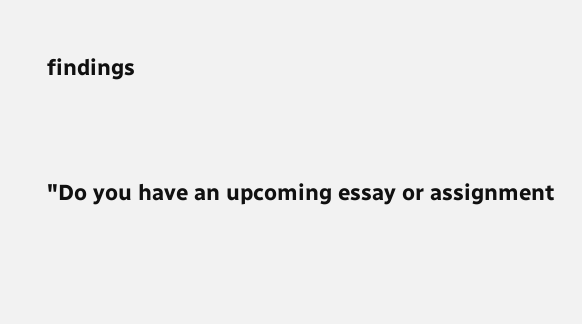findings


"Do you have an upcoming essay or assignment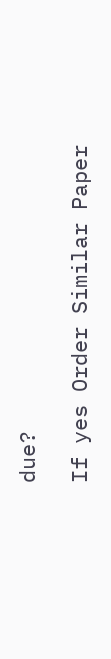due?

If yes Order Similar Paper